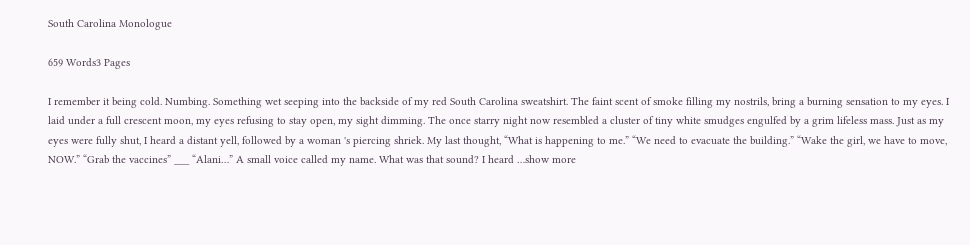South Carolina Monologue

659 Words3 Pages

I remember it being cold. Numbing. Something wet seeping into the backside of my red South Carolina sweatshirt. The faint scent of smoke filling my nostrils, bring a burning sensation to my eyes. I laid under a full crescent moon, my eyes refusing to stay open, my sight dimming. The once starry night now resembled a cluster of tiny white smudges engulfed by a grim lifeless mass. Just as my eyes were fully shut, I heard a distant yell, followed by a woman 's piercing shriek. My last thought, “What is happening to me.” “We need to evacuate the building.” “Wake the girl, we have to move, NOW.” “Grab the vaccines” ___ “Alani…” A small voice called my name. What was that sound? I heard …show more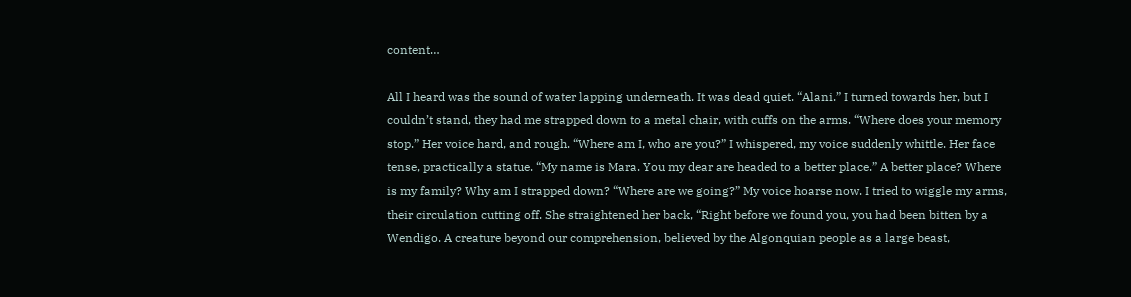content…

All I heard was the sound of water lapping underneath. It was dead quiet. “Alani.” I turned towards her, but I couldn’t stand, they had me strapped down to a metal chair, with cuffs on the arms. “Where does your memory stop.” Her voice hard, and rough. “Where am I, who are you?” I whispered, my voice suddenly whittle. Her face tense, practically a statue. “My name is Mara. You my dear are headed to a better place.” A better place? Where is my family? Why am I strapped down? “Where are we going?” My voice hoarse now. I tried to wiggle my arms, their circulation cutting off. She straightened her back, “Right before we found you, you had been bitten by a Wendigo. A creature beyond our comprehension, believed by the Algonquian people as a large beast,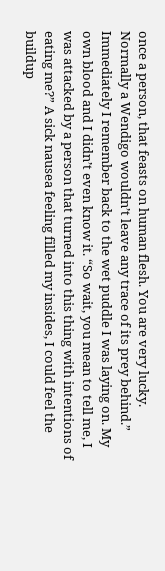once a person, that feasts on human flesh. You are very lucky. Normally a Wendigo wouldn’t leave any trace of its prey behind.” Immediately I remember back to the wet puddle I was laying on. My own blood and I didn’t even know it. “So wait, you mean to tell me, I was attacked by a person that turned into this thing with intentions of eating me?” A sick nausea feeling filled my insides, I could feel the buildup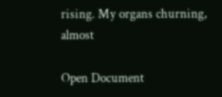rising. My organs churning, almost

Open Document